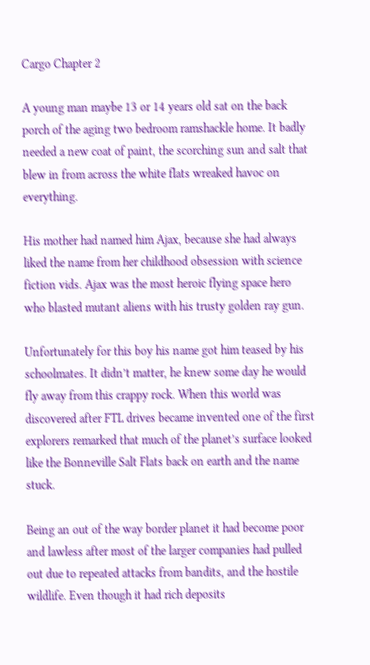Cargo Chapter 2

A young man maybe 13 or 14 years old sat on the back porch of the aging two bedroom ramshackle home. It badly needed a new coat of paint, the scorching sun and salt that blew in from across the white flats wreaked havoc on everything.

His mother had named him Ajax, because she had always liked the name from her childhood obsession with science fiction vids. Ajax was the most heroic flying space hero who blasted mutant aliens with his trusty golden ray gun.

Unfortunately for this boy his name got him teased by his schoolmates. It didn’t matter, he knew some day he would fly away from this crappy rock. When this world was discovered after FTL drives became invented one of the first explorers remarked that much of the planet’s surface looked like the Bonneville Salt Flats back on earth and the name stuck.

Being an out of the way border planet it had become poor and lawless after most of the larger companies had pulled out due to repeated attacks from bandits, and the hostile wildlife. Even though it had rich deposits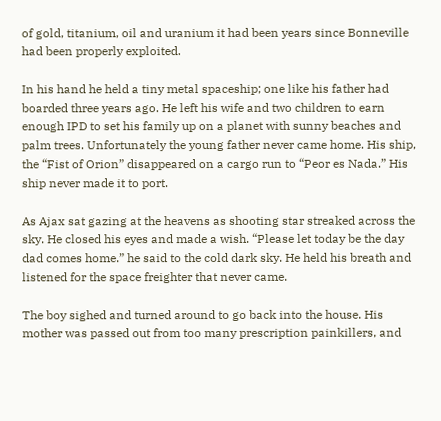of gold, titanium, oil and uranium it had been years since Bonneville had been properly exploited.

In his hand he held a tiny metal spaceship; one like his father had boarded three years ago. He left his wife and two children to earn enough IPD to set his family up on a planet with sunny beaches and palm trees. Unfortunately the young father never came home. His ship, the “Fist of Orion” disappeared on a cargo run to “Peor es Nada.” His ship never made it to port.

As Ajax sat gazing at the heavens as shooting star streaked across the sky. He closed his eyes and made a wish. “Please let today be the day dad comes home.” he said to the cold dark sky. He held his breath and listened for the space freighter that never came.

The boy sighed and turned around to go back into the house. His mother was passed out from too many prescription painkillers, and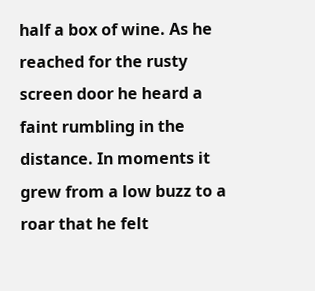half a box of wine. As he reached for the rusty screen door he heard a faint rumbling in the distance. In moments it grew from a low buzz to a roar that he felt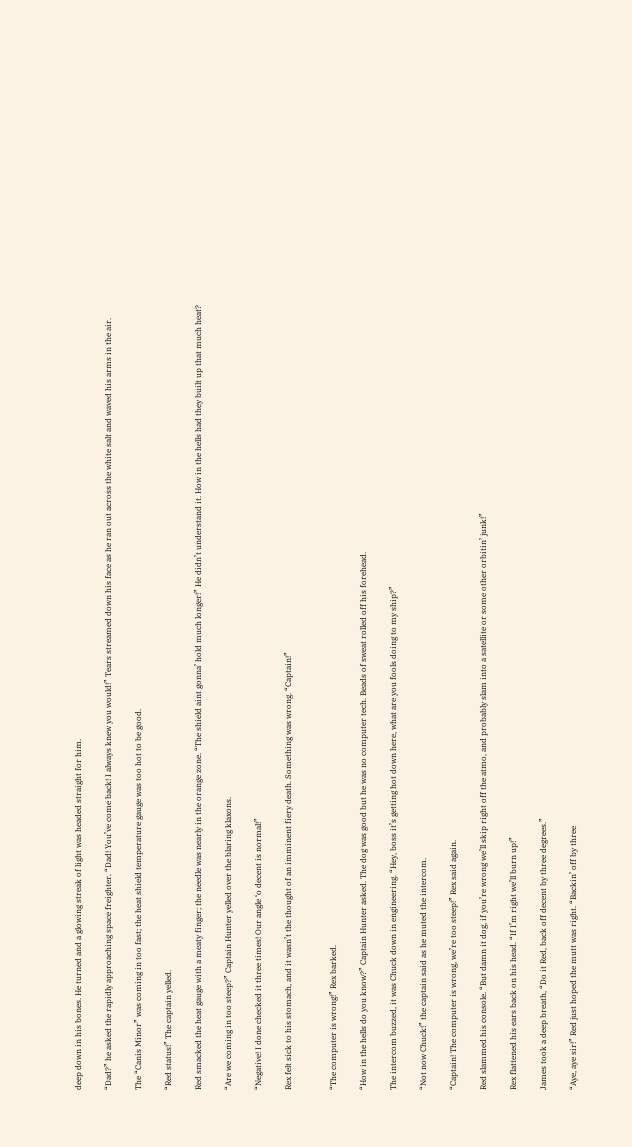deep down in his bones. He turned and a glowing streak of light was headed straight for him.

“Dad?” he asked the rapidly approaching space freighter. “Dad! You’ve come back! I always knew you would!” Tears streamed down his face as he ran out across the white salt and waved his arms in the air.

The “Canis Minor” was coming in too fast; the heat shield temperature gauge was too hot to be good.

“Red status!” The captain yelled.

Red smacked the heat gauge with a meaty finger; the needle was nearly in the orange zone. “The shield aint gonna’ hold much longer!” He didn’t understand it. How in the hells had they built up that much heat?

“Are we coming in too steep?” Captain Hunter yelled over the blaring klaxons.

“Negative! I done checked it three times! Our angle ‘o decent is normal!”

Rex felt sick to his stomach, and it wasn’t the thought of an imminent fiery death. Something was wrong. “Captain!”


“The computer is wrong!” Rex barked.

“How in the hells do you know?” Captain Hunter asked. The dog was good but he was no computer tech. Beads of sweat rolled off his forehead.

The intercom buzzed, it was Chuck down in engineering. “Hey, boss it’s getting hot down here, what are you fools doing to my ship?”

“Not now Chuck!” the captain said as he muted the intercom.

“Captain! The computer is wrong, we’re too steep!” Rex said again.

Red slammed his console. “But damn it dog, if you’re wrong we’ll skip right off the atmo, and probably slam into a satellite or some other orbitin’ junk!”

Rex flattened his ears back on his head. “If I’m right we’ll burn up!”

James took a deep breath, “Do it Red, back off decent by three degrees.”

“Aye, aye sir!” Red just hoped the mutt was right. “Backin’ off by three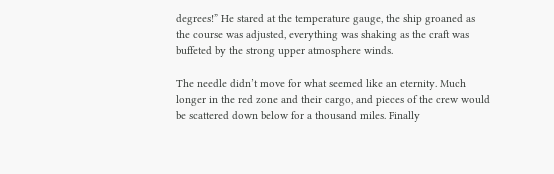degrees!” He stared at the temperature gauge, the ship groaned as the course was adjusted, everything was shaking as the craft was buffeted by the strong upper atmosphere winds.

The needle didn’t move for what seemed like an eternity. Much longer in the red zone and their cargo, and pieces of the crew would be scattered down below for a thousand miles. Finally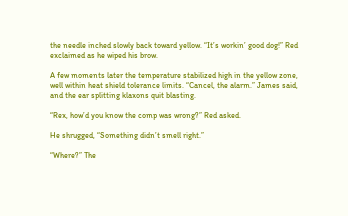the needle inched slowly back toward yellow. “It’s workin’ good dog!” Red exclaimed as he wiped his brow.

A few moments later the temperature stabilized high in the yellow zone, well within heat shield tolerance limits. “Cancel, the alarm.” James said, and the ear splitting klaxons quit blasting.

“Rex, how’d you know the comp was wrong?” Red asked.

He shrugged, “Something didn’t smell right.”

“Where?” The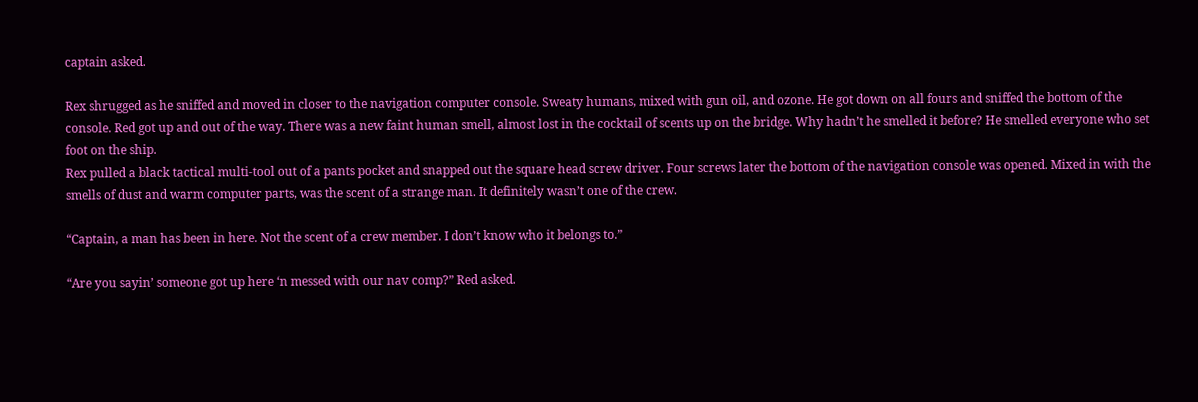captain asked.

Rex shrugged as he sniffed and moved in closer to the navigation computer console. Sweaty humans, mixed with gun oil, and ozone. He got down on all fours and sniffed the bottom of the console. Red got up and out of the way. There was a new faint human smell, almost lost in the cocktail of scents up on the bridge. Why hadn’t he smelled it before? He smelled everyone who set foot on the ship.
Rex pulled a black tactical multi-tool out of a pants pocket and snapped out the square head screw driver. Four screws later the bottom of the navigation console was opened. Mixed in with the smells of dust and warm computer parts, was the scent of a strange man. It definitely wasn’t one of the crew.

“Captain, a man has been in here. Not the scent of a crew member. I don’t know who it belongs to.”

“Are you sayin’ someone got up here ‘n messed with our nav comp?” Red asked.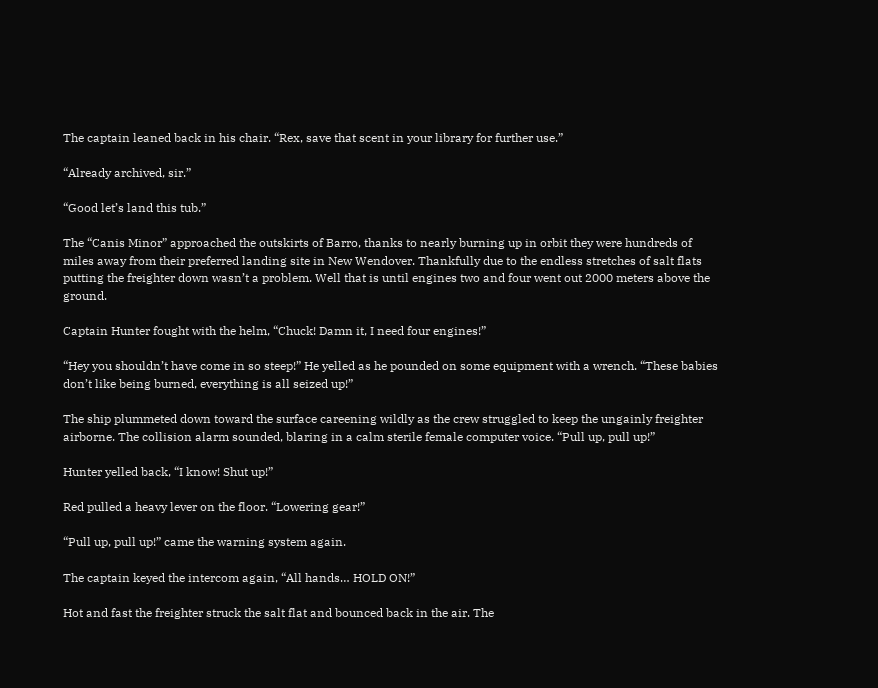The captain leaned back in his chair. “Rex, save that scent in your library for further use.”

“Already archived, sir.”

“Good let’s land this tub.”

The “Canis Minor” approached the outskirts of Barro, thanks to nearly burning up in orbit they were hundreds of miles away from their preferred landing site in New Wendover. Thankfully due to the endless stretches of salt flats putting the freighter down wasn’t a problem. Well that is until engines two and four went out 2000 meters above the ground.

Captain Hunter fought with the helm, “Chuck! Damn it, I need four engines!”

“Hey you shouldn’t have come in so steep!” He yelled as he pounded on some equipment with a wrench. “These babies don’t like being burned, everything is all seized up!”

The ship plummeted down toward the surface careening wildly as the crew struggled to keep the ungainly freighter airborne. The collision alarm sounded, blaring in a calm sterile female computer voice. “Pull up, pull up!”

Hunter yelled back, “I know! Shut up!”

Red pulled a heavy lever on the floor. “Lowering gear!”

“Pull up, pull up!” came the warning system again.

The captain keyed the intercom again, “All hands… HOLD ON!”

Hot and fast the freighter struck the salt flat and bounced back in the air. The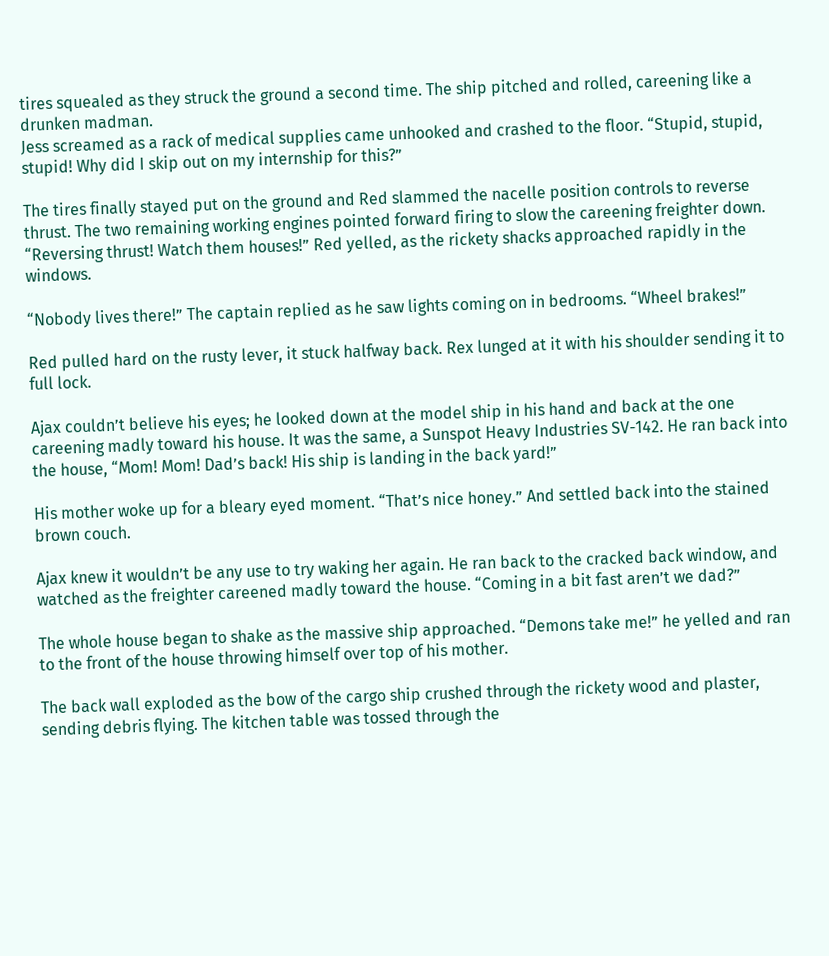tires squealed as they struck the ground a second time. The ship pitched and rolled, careening like a drunken madman.
Jess screamed as a rack of medical supplies came unhooked and crashed to the floor. “Stupid, stupid, stupid! Why did I skip out on my internship for this?”

The tires finally stayed put on the ground and Red slammed the nacelle position controls to reverse thrust. The two remaining working engines pointed forward firing to slow the careening freighter down. “Reversing thrust! Watch them houses!” Red yelled, as the rickety shacks approached rapidly in the windows.

“Nobody lives there!” The captain replied as he saw lights coming on in bedrooms. “Wheel brakes!”

Red pulled hard on the rusty lever, it stuck halfway back. Rex lunged at it with his shoulder sending it to full lock.

Ajax couldn’t believe his eyes; he looked down at the model ship in his hand and back at the one careening madly toward his house. It was the same, a Sunspot Heavy Industries SV-142. He ran back into the house, “Mom! Mom! Dad’s back! His ship is landing in the back yard!”

His mother woke up for a bleary eyed moment. “That’s nice honey.” And settled back into the stained brown couch.

Ajax knew it wouldn’t be any use to try waking her again. He ran back to the cracked back window, and watched as the freighter careened madly toward the house. “Coming in a bit fast aren’t we dad?”

The whole house began to shake as the massive ship approached. “Demons take me!” he yelled and ran to the front of the house throwing himself over top of his mother.

The back wall exploded as the bow of the cargo ship crushed through the rickety wood and plaster, sending debris flying. The kitchen table was tossed through the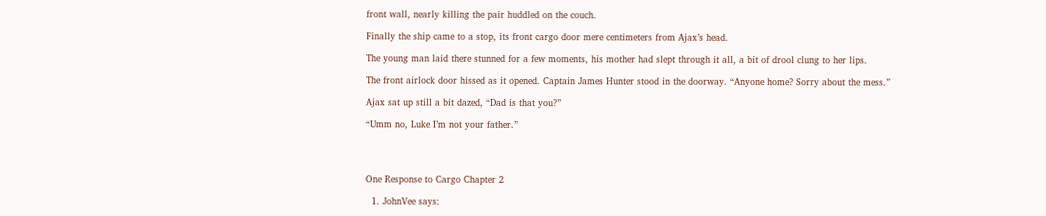front wall, nearly killing the pair huddled on the couch.

Finally the ship came to a stop, its front cargo door mere centimeters from Ajax’s head.

The young man laid there stunned for a few moments, his mother had slept through it all, a bit of drool clung to her lips.

The front airlock door hissed as it opened. Captain James Hunter stood in the doorway. “Anyone home? Sorry about the mess.”

Ajax sat up still a bit dazed, “Dad is that you?”

“Umm no, Luke I’m not your father.”




One Response to Cargo Chapter 2

  1. JohnVee says: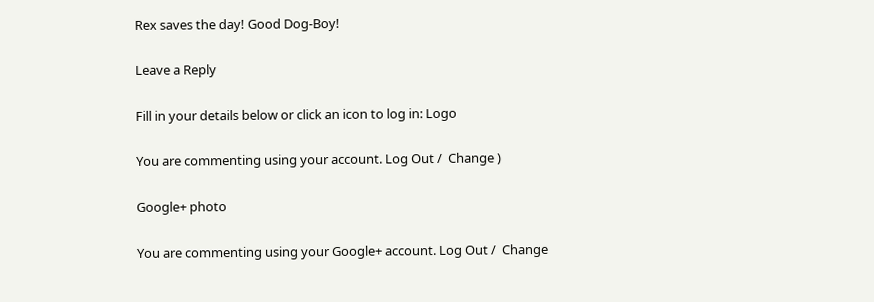Rex saves the day! Good Dog-Boy!

Leave a Reply

Fill in your details below or click an icon to log in: Logo

You are commenting using your account. Log Out /  Change )

Google+ photo

You are commenting using your Google+ account. Log Out /  Change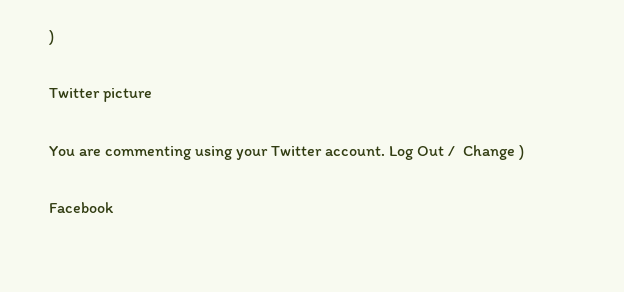)

Twitter picture

You are commenting using your Twitter account. Log Out /  Change )

Facebook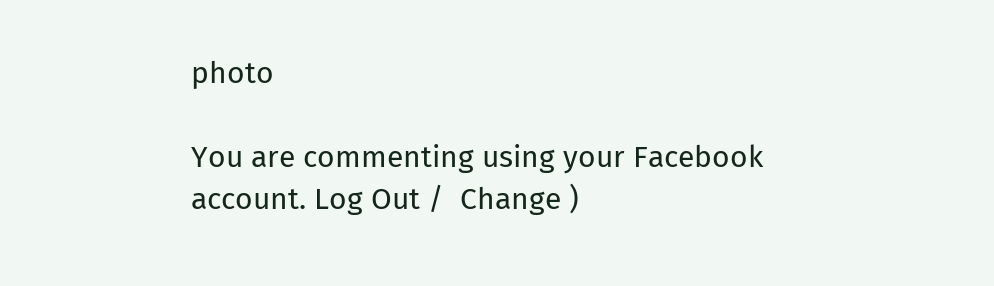photo

You are commenting using your Facebook account. Log Out /  Change )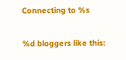Connecting to %s

%d bloggers like this: